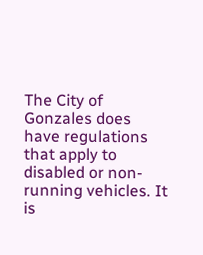The City of Gonzales does have regulations that apply to disabled or non-running vehicles. It is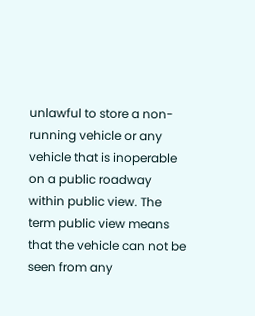unlawful to store a non-running vehicle or any vehicle that is inoperable on a public roadway within public view. The term public view means that the vehicle can not be seen from any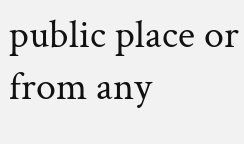public place or from any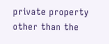private property other than the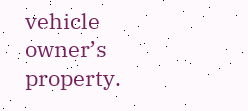vehicle owner’s property.